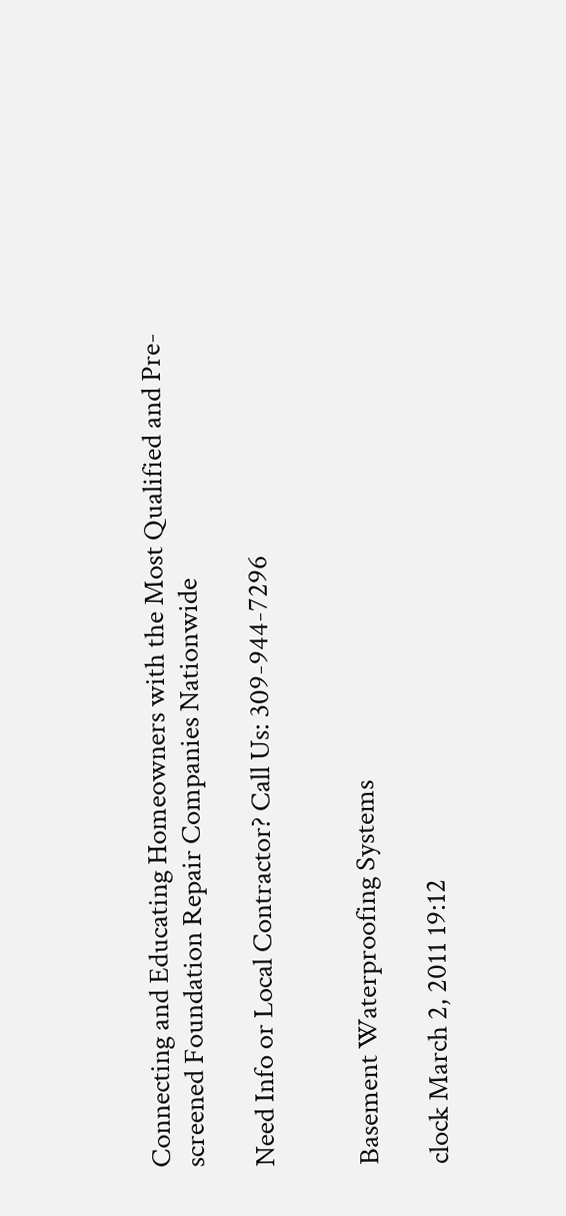Connecting and Educating Homeowners with the Most Qualified and Pre-screened Foundation Repair Companies Nationwide

Need Info or Local Contractor? Call Us: 309-944-7296


Basement Waterproofing Systems

clock March 2, 2011 19:12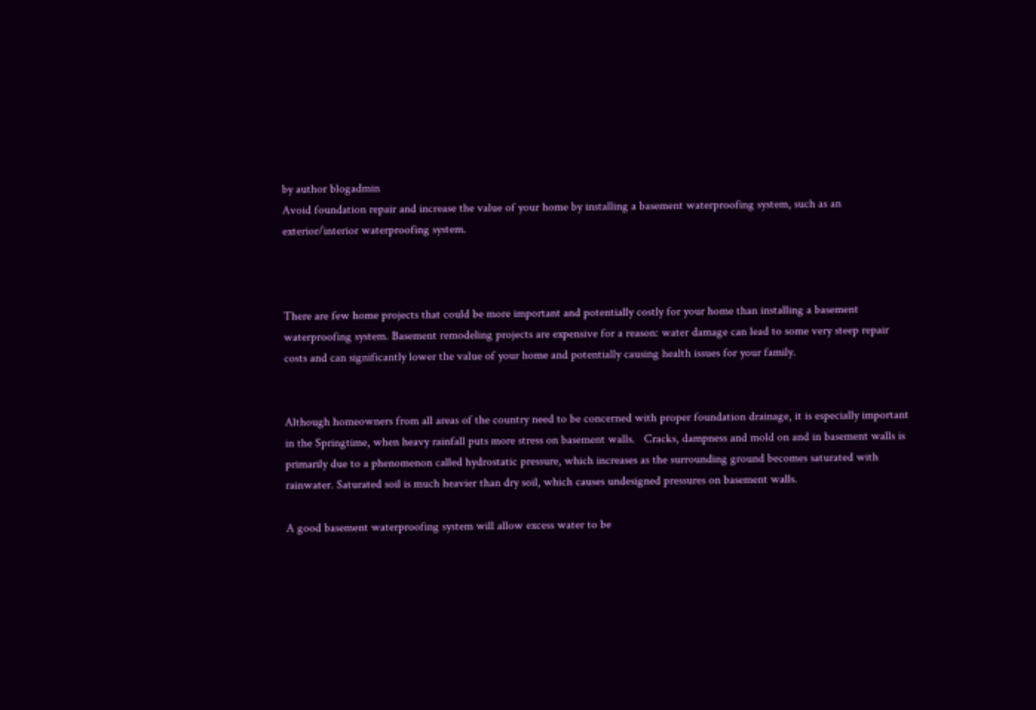by author blogadmin
Avoid foundation repair and increase the value of your home by installing a basement waterproofing system, such as an exterior/interior waterproofing system.



There are few home projects that could be more important and potentially costly for your home than installing a basement waterproofing system. Basement remodeling projects are expensive for a reason: water damage can lead to some very steep repair costs and can significantly lower the value of your home and potentially causing health issues for your family.


Although homeowners from all areas of the country need to be concerned with proper foundation drainage, it is especially important in the Springtime, when heavy rainfall puts more stress on basement walls.   Cracks, dampness and mold on and in basement walls is primarily due to a phenomenon called hydrostatic pressure, which increases as the surrounding ground becomes saturated with rainwater. Saturated soil is much heavier than dry soil, which causes undesigned pressures on basement walls.

A good basement waterproofing system will allow excess water to be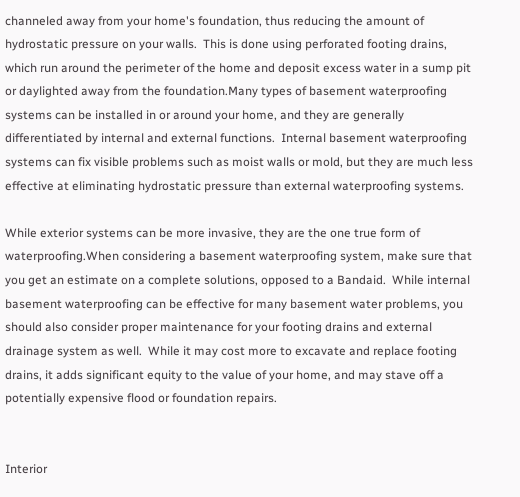channeled away from your home's foundation, thus reducing the amount of hydrostatic pressure on your walls.  This is done using perforated footing drains, which run around the perimeter of the home and deposit excess water in a sump pit or daylighted away from the foundation.Many types of basement waterproofing systems can be installed in or around your home, and they are generally differentiated by internal and external functions.  Internal basement waterproofing systems can fix visible problems such as moist walls or mold, but they are much less effective at eliminating hydrostatic pressure than external waterproofing systems.

While exterior systems can be more invasive, they are the one true form of waterproofing.When considering a basement waterproofing system, make sure that you get an estimate on a complete solutions, opposed to a Bandaid.  While internal basement waterproofing can be effective for many basement water problems, you should also consider proper maintenance for your footing drains and external drainage system as well.  While it may cost more to excavate and replace footing drains, it adds significant equity to the value of your home, and may stave off a potentially expensive flood or foundation repairs.


Interior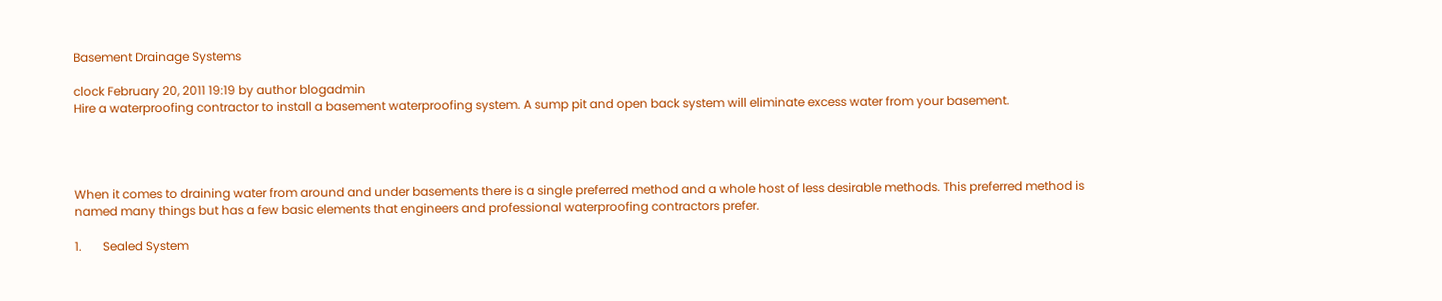Basement Drainage Systems

clock February 20, 2011 19:19 by author blogadmin
Hire a waterproofing contractor to install a basement waterproofing system. A sump pit and open back system will eliminate excess water from your basement.




When it comes to draining water from around and under basements there is a single preferred method and a whole host of less desirable methods. This preferred method is named many things but has a few basic elements that engineers and professional waterproofing contractors prefer.

1.       Sealed System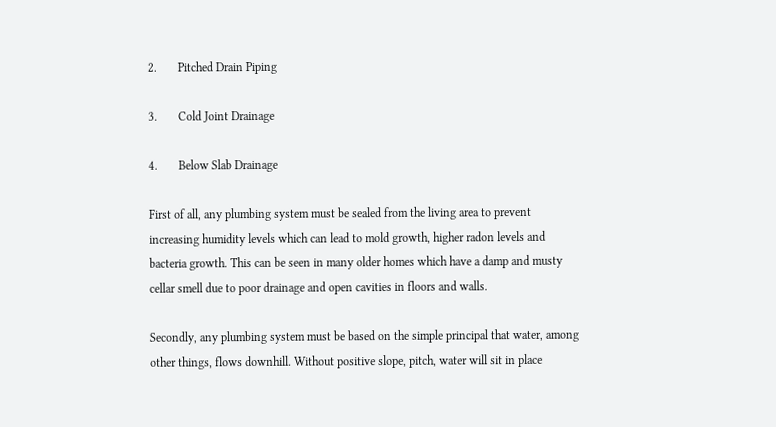2.       Pitched Drain Piping

3.       Cold Joint Drainage

4.       Below Slab Drainage

First of all, any plumbing system must be sealed from the living area to prevent increasing humidity levels which can lead to mold growth, higher radon levels and bacteria growth. This can be seen in many older homes which have a damp and musty cellar smell due to poor drainage and open cavities in floors and walls.

Secondly, any plumbing system must be based on the simple principal that water, among other things, flows downhill. Without positive slope, pitch, water will sit in place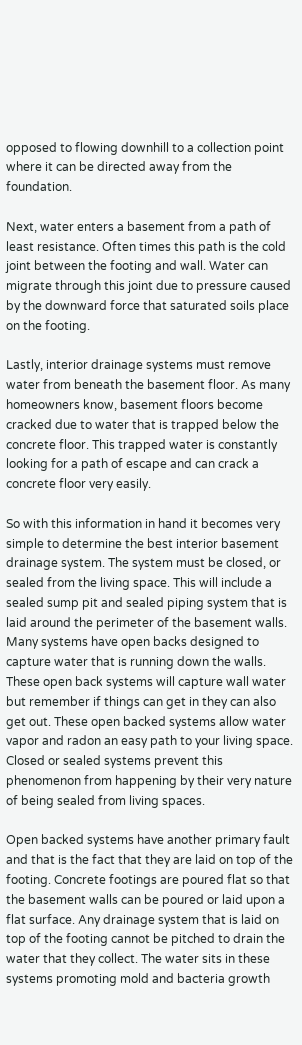opposed to flowing downhill to a collection point where it can be directed away from the foundation.

Next, water enters a basement from a path of least resistance. Often times this path is the cold joint between the footing and wall. Water can migrate through this joint due to pressure caused by the downward force that saturated soils place on the footing.

Lastly, interior drainage systems must remove water from beneath the basement floor. As many homeowners know, basement floors become cracked due to water that is trapped below the concrete floor. This trapped water is constantly looking for a path of escape and can crack a concrete floor very easily.

So with this information in hand it becomes very simple to determine the best interior basement drainage system. The system must be closed, or sealed from the living space. This will include a sealed sump pit and sealed piping system that is laid around the perimeter of the basement walls. Many systems have open backs designed to capture water that is running down the walls. These open back systems will capture wall water but remember if things can get in they can also get out. These open backed systems allow water vapor and radon an easy path to your living space. Closed or sealed systems prevent this phenomenon from happening by their very nature of being sealed from living spaces.

Open backed systems have another primary fault and that is the fact that they are laid on top of the footing. Concrete footings are poured flat so that the basement walls can be poured or laid upon a flat surface. Any drainage system that is laid on top of the footing cannot be pitched to drain the water that they collect. The water sits in these systems promoting mold and bacteria growth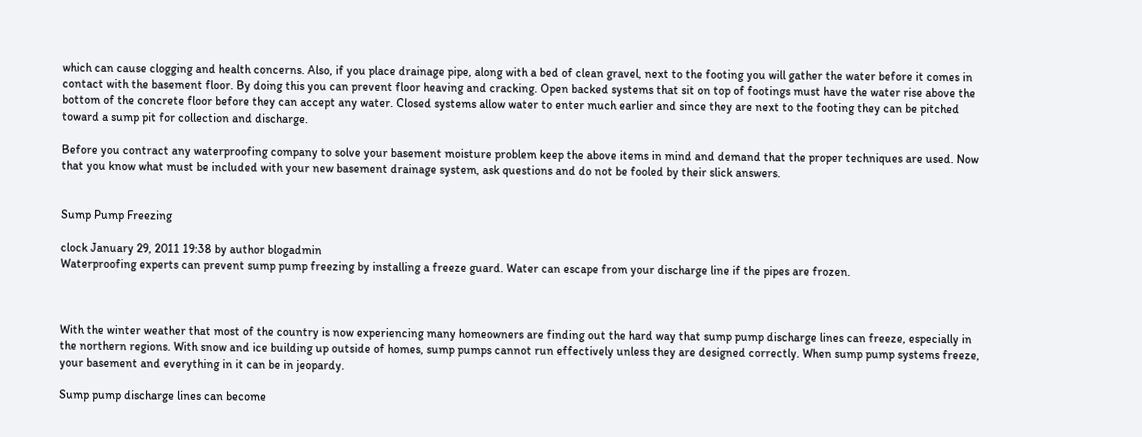which can cause clogging and health concerns. Also, if you place drainage pipe, along with a bed of clean gravel, next to the footing you will gather the water before it comes in contact with the basement floor. By doing this you can prevent floor heaving and cracking. Open backed systems that sit on top of footings must have the water rise above the bottom of the concrete floor before they can accept any water. Closed systems allow water to enter much earlier and since they are next to the footing they can be pitched toward a sump pit for collection and discharge.

Before you contract any waterproofing company to solve your basement moisture problem keep the above items in mind and demand that the proper techniques are used. Now that you know what must be included with your new basement drainage system, ask questions and do not be fooled by their slick answers.


Sump Pump Freezing

clock January 29, 2011 19:38 by author blogadmin
Waterproofing experts can prevent sump pump freezing by installing a freeze guard. Water can escape from your discharge line if the pipes are frozen.



With the winter weather that most of the country is now experiencing many homeowners are finding out the hard way that sump pump discharge lines can freeze, especially in the northern regions. With snow and ice building up outside of homes, sump pumps cannot run effectively unless they are designed correctly. When sump pump systems freeze, your basement and everything in it can be in jeopardy.

Sump pump discharge lines can become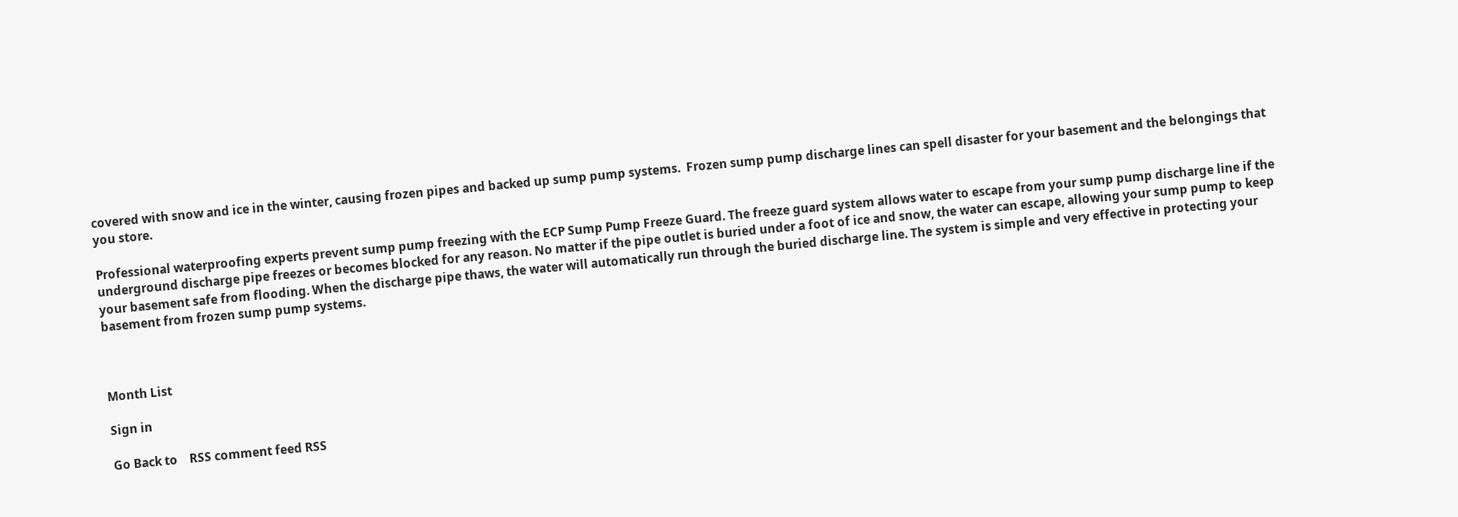covered with snow and ice in the winter, causing frozen pipes and backed up sump pump systems.  Frozen sump pump discharge lines can spell disaster for your basement and the belongings that you store.

Professional waterproofing experts prevent sump pump freezing with the ECP Sump Pump Freeze Guard. The freeze guard system allows water to escape from your sump pump discharge line if the underground discharge pipe freezes or becomes blocked for any reason. No matter if the pipe outlet is buried under a foot of ice and snow, the water can escape, allowing your sump pump to keep your basement safe from flooding. When the discharge pipe thaws, the water will automatically run through the buried discharge line. The system is simple and very effective in protecting your basement from frozen sump pump systems.



Month List

Sign in

Go Back to    RSS comment feed RSS